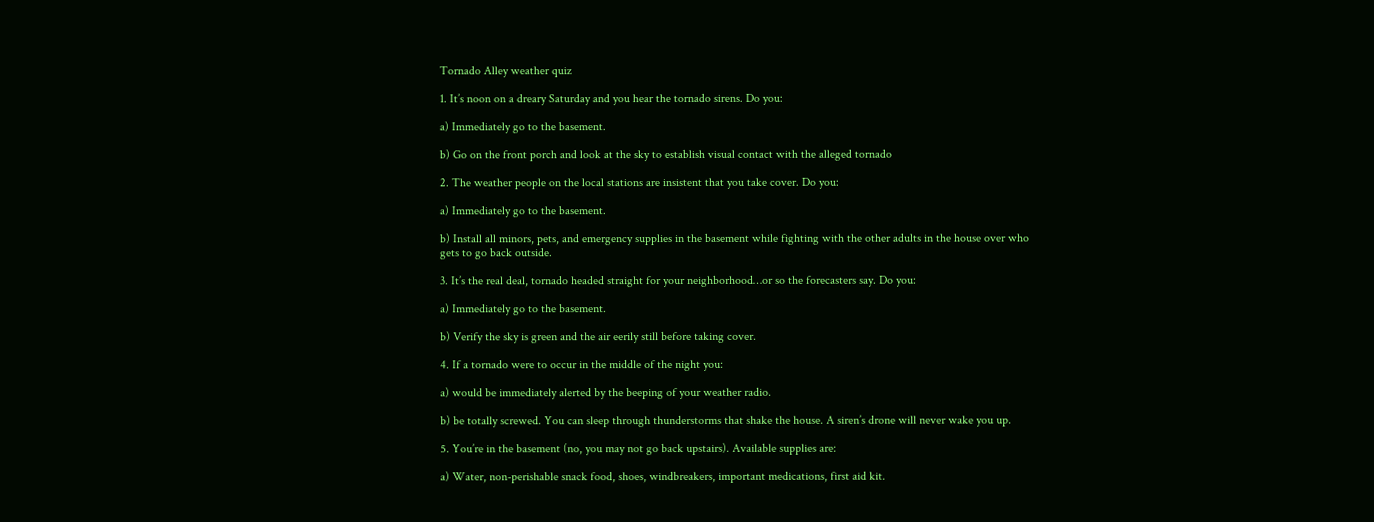Tornado Alley weather quiz

1. It’s noon on a dreary Saturday and you hear the tornado sirens. Do you:

a) Immediately go to the basement.

b) Go on the front porch and look at the sky to establish visual contact with the alleged tornado

2. The weather people on the local stations are insistent that you take cover. Do you:

a) Immediately go to the basement.

b) Install all minors, pets, and emergency supplies in the basement while fighting with the other adults in the house over who gets to go back outside.

3. It’s the real deal, tornado headed straight for your neighborhood…or so the forecasters say. Do you:

a) Immediately go to the basement.

b) Verify the sky is green and the air eerily still before taking cover.

4. If a tornado were to occur in the middle of the night you:

a) would be immediately alerted by the beeping of your weather radio.

b) be totally screwed. You can sleep through thunderstorms that shake the house. A siren’s drone will never wake you up.

5. You’re in the basement (no, you may not go back upstairs). Available supplies are:

a) Water, non-perishable snack food, shoes, windbreakers, important medications, first aid kit.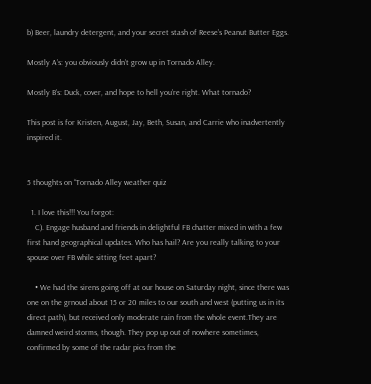b) Beer, laundry detergent, and your secret stash of Reese’s Peanut Butter Eggs.

Mostly A’s: you obviously didn’t grow up in Tornado Alley.

Mostly B’s: Duck, cover, and hope to hell you’re right. What tornado?

This post is for Kristen, August, Jay, Beth, Susan, and Carrie who inadvertently inspired it.


5 thoughts on “Tornado Alley weather quiz

  1. I love this!!! You forgot:
    C). Engage husband and friends in delightful FB chatter mixed in with a few first hand geographical updates. Who has hail? Are you really talking to your spouse over FB while sitting feet apart?

    • We had the sirens going off at our house on Saturday night, since there was one on the grnoud about 15 or 20 miles to our south and west (putting us in its direct path), but received only moderate rain from the whole event.They are damned weird storms, though. They pop up out of nowhere sometimes, confirmed by some of the radar pics from the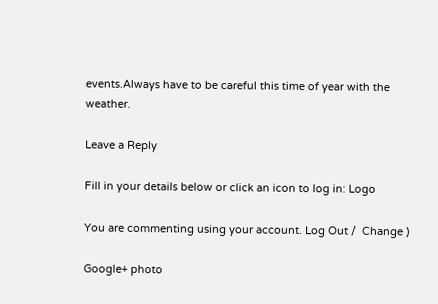events.Always have to be careful this time of year with the weather.

Leave a Reply

Fill in your details below or click an icon to log in: Logo

You are commenting using your account. Log Out /  Change )

Google+ photo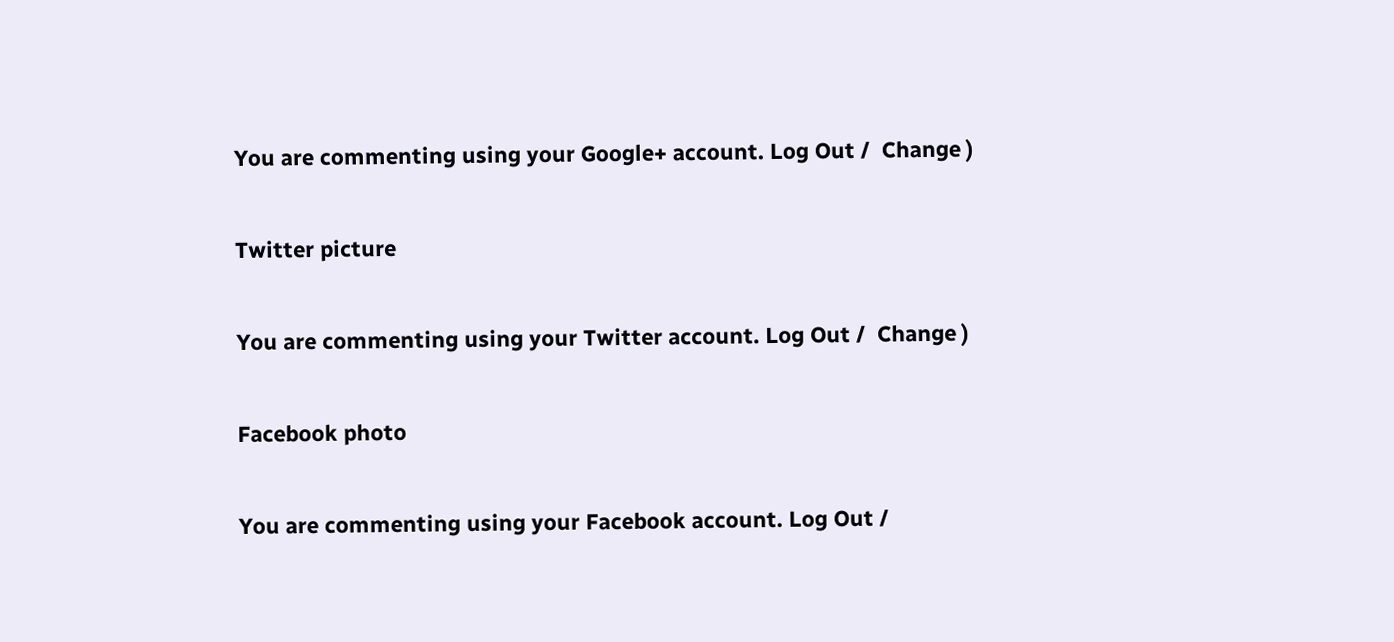You are commenting using your Google+ account. Log Out /  Change )

Twitter picture

You are commenting using your Twitter account. Log Out /  Change )

Facebook photo

You are commenting using your Facebook account. Log Out /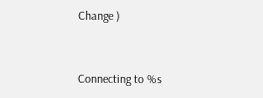Change )


Connecting to %s